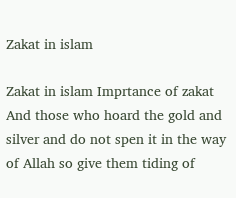Zakat in islam

Zakat in islam Imprtance of zakat And those who hoard the gold and silver and do not spen it in the way of Allah so give them tiding of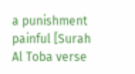a punishment painful [Surah Al Toba verse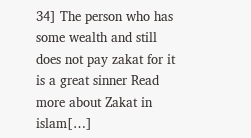34] The person who has some wealth and still does not pay zakat for it is a great sinner Read more about Zakat in islam[…]